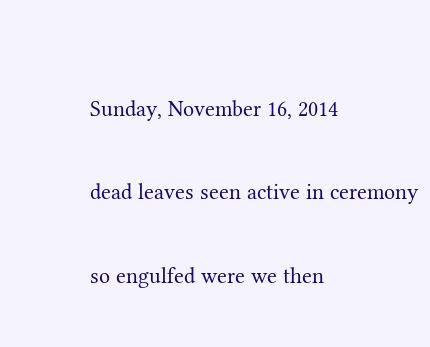Sunday, November 16, 2014

dead leaves seen active in ceremony

so engulfed were we then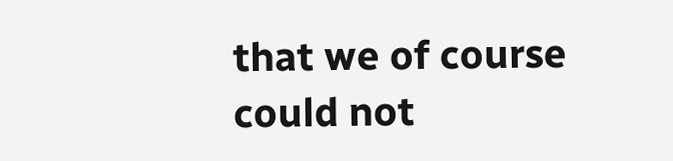that we of course
could not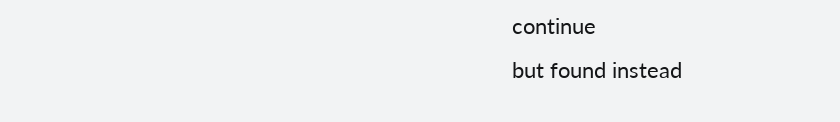continue
but found instead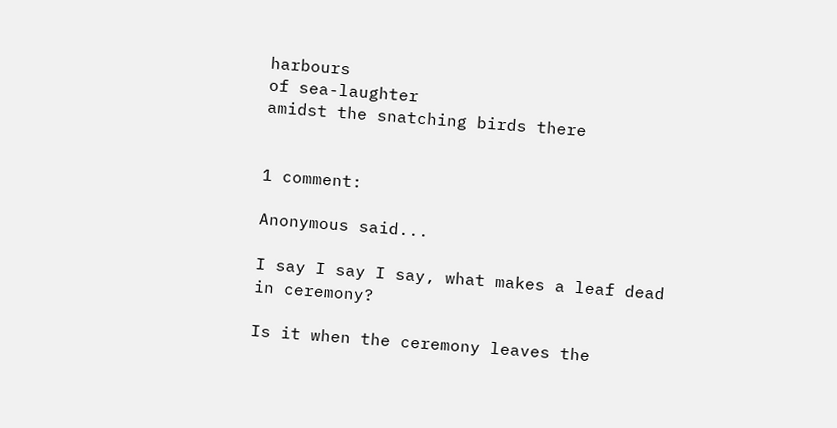harbours
of sea-laughter
amidst the snatching birds there


1 comment:

Anonymous said...

I say I say I say, what makes a leaf dead in ceremony?

Is it when the ceremony leaves the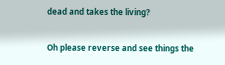dead and takes the living?

Oh please reverse and see things the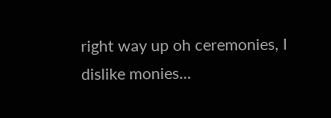right way up oh ceremonies, I dislike monies...